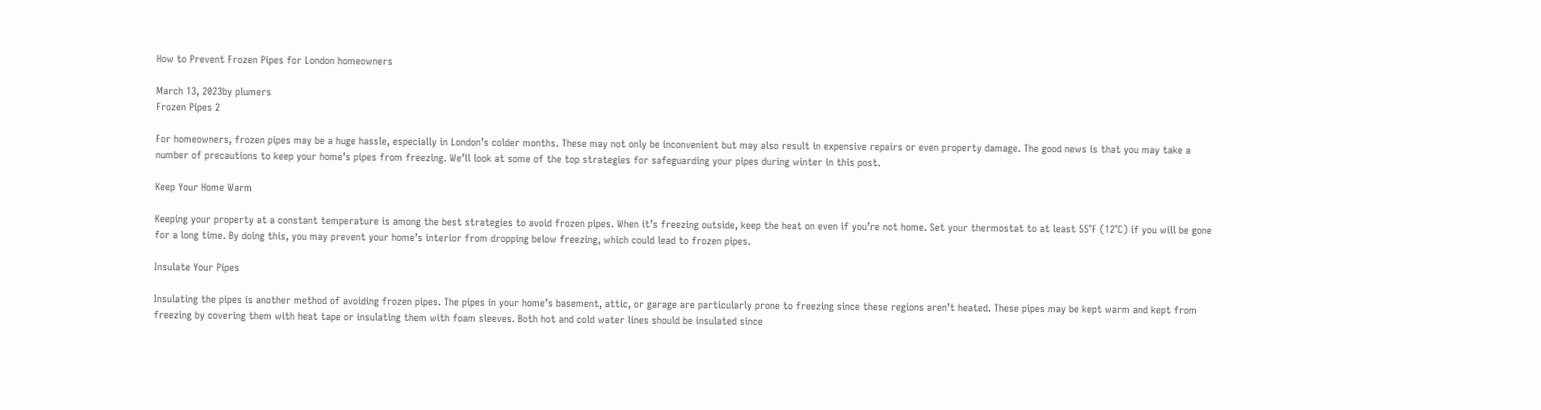How to Prevent Frozen Pipes for London homeowners

March 13, 2023by plumers
Frozen Pipes 2

For homeowners, frozen pipes may be a huge hassle, especially in London’s colder months. These may not only be inconvenient but may also result in expensive repairs or even property damage. The good news is that you may take a number of precautions to keep your home’s pipes from freezing. We’ll look at some of the top strategies for safeguarding your pipes during winter in this post.

Keep Your Home Warm

Keeping your property at a constant temperature is among the best strategies to avoid frozen pipes. When it’s freezing outside, keep the heat on even if you’re not home. Set your thermostat to at least 55°F (12°C) if you will be gone for a long time. By doing this, you may prevent your home’s interior from dropping below freezing, which could lead to frozen pipes.

Insulate Your Pipes

Insulating the pipes is another method of avoiding frozen pipes. The pipes in your home’s basement, attic, or garage are particularly prone to freezing since these regions aren’t heated. These pipes may be kept warm and kept from freezing by covering them with heat tape or insulating them with foam sleeves. Both hot and cold water lines should be insulated since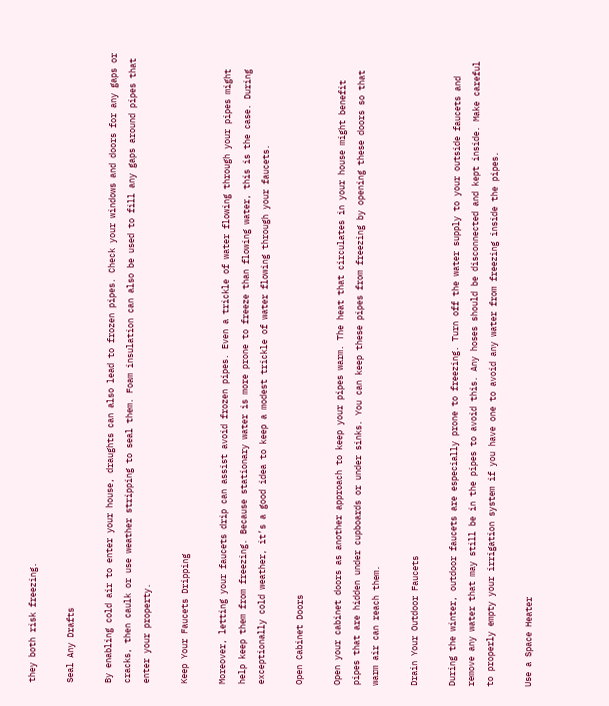they both risk freezing.

Seal Any Drafts

By enabling cold air to enter your house, draughts can also lead to frozen pipes. Check your windows and doors for any gaps or cracks, then caulk or use weather stripping to seal them. Foam insulation can also be used to fill any gaps around pipes that enter your property.

Keep Your Faucets Dripping

Moreover, letting your faucets drip can assist avoid frozen pipes. Even a trickle of water flowing through your pipes might help keep them from freezing. Because stationary water is more prone to freeze than flowing water, this is the case. During exceptionally cold weather, it’s a good idea to keep a modest trickle of water flowing through your faucets.

Open Cabinet Doors

Open your cabinet doors as another approach to keep your pipes warm. The heat that circulates in your house might benefit pipes that are hidden under cupboards or under sinks. You can keep these pipes from freezing by opening these doors so that warm air can reach them.

Drain Your Outdoor Faucets

During the winter, outdoor faucets are especially prone to freezing. Turn off the water supply to your outside faucets and remove any water that may still be in the pipes to avoid this. Any hoses should be disconnected and kept inside. Make careful to properly empty your irrigation system if you have one to avoid any water from freezing inside the pipes.

Use a Space Heater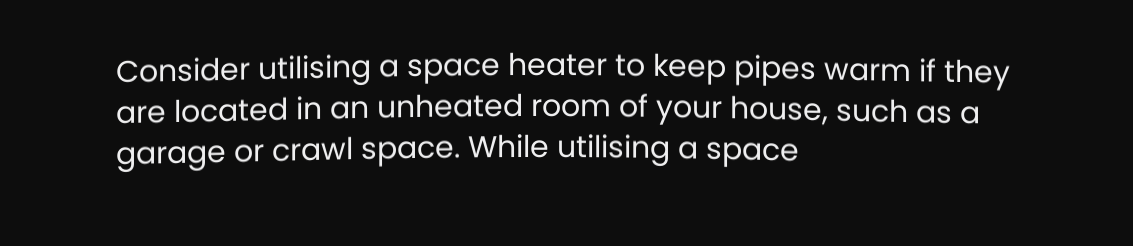Consider utilising a space heater to keep pipes warm if they are located in an unheated room of your house, such as a garage or crawl space. While utilising a space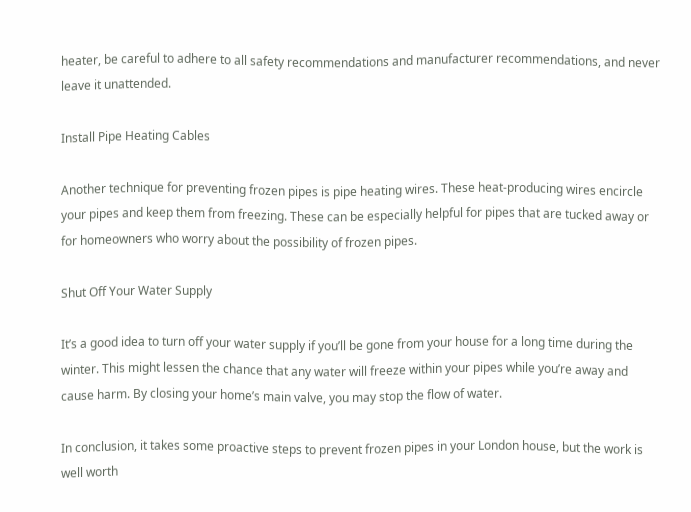heater, be careful to adhere to all safety recommendations and manufacturer recommendations, and never leave it unattended.

Install Pipe Heating Cables

Another technique for preventing frozen pipes is pipe heating wires. These heat-producing wires encircle your pipes and keep them from freezing. These can be especially helpful for pipes that are tucked away or for homeowners who worry about the possibility of frozen pipes.

Shut Off Your Water Supply

It’s a good idea to turn off your water supply if you’ll be gone from your house for a long time during the winter. This might lessen the chance that any water will freeze within your pipes while you’re away and cause harm. By closing your home’s main valve, you may stop the flow of water.

In conclusion, it takes some proactive steps to prevent frozen pipes in your London house, but the work is well worth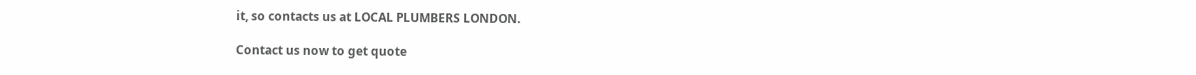it, so contacts us at LOCAL PLUMBERS LONDON.

Contact us now to get quote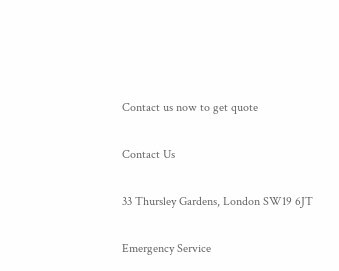Contact us now to get quote

Contact Us

33 Thursley Gardens, London SW19 6JT

Emergency Service